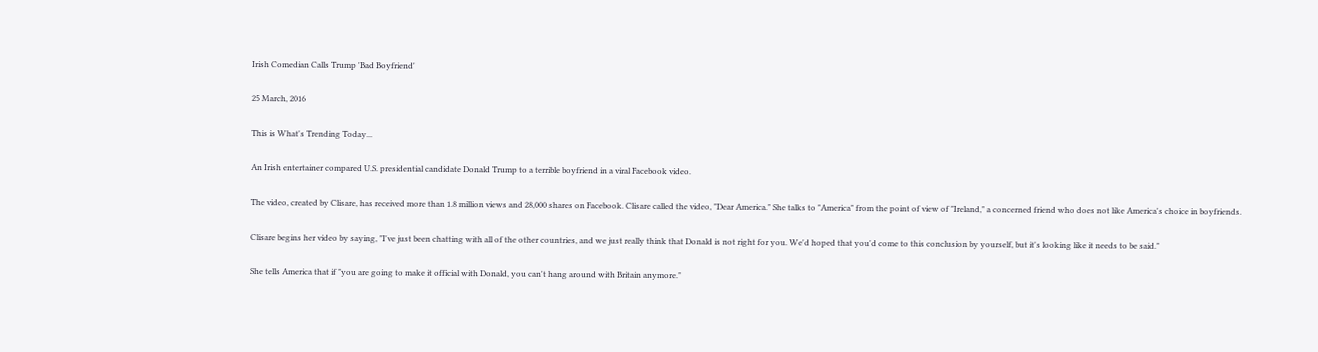Irish Comedian Calls Trump 'Bad Boyfriend'

25 March, 2016

This is What's Trending Today...

An Irish entertainer compared U.S. presidential candidate Donald Trump to a terrible boyfriend in a viral Facebook video.

The video, created by Clisare, has received more than 1.8 million views and 28,000 shares on Facebook. Clisare called the video, "Dear America." She talks to "America" from the point of view of "Ireland," a concerned friend who does not like America's choice in boyfriends.

Clisare begins her video by saying, "I've just been chatting with all of the other countries, and we just really think that Donald is not right for you. We'd hoped that you'd come to this conclusion by yourself, but it's looking like it needs to be said."

She tells America that if "you are going to make it official with Donald, you can't hang around with Britain anymore."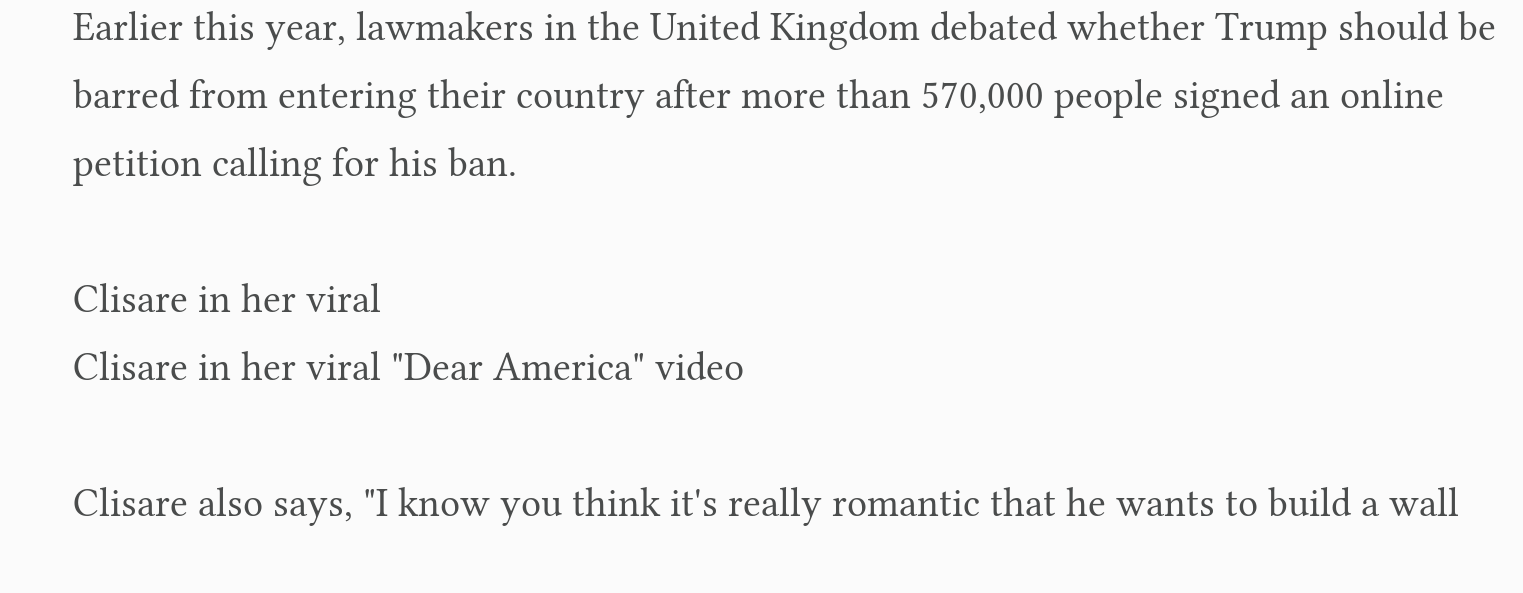Earlier this year, lawmakers in the United Kingdom debated whether Trump should be barred from entering their country after more than 570,000 people signed an online petition calling for his ban.

Clisare in her viral
Clisare in her viral "Dear America" video

Clisare also says, "I know you think it's really romantic that he wants to build a wall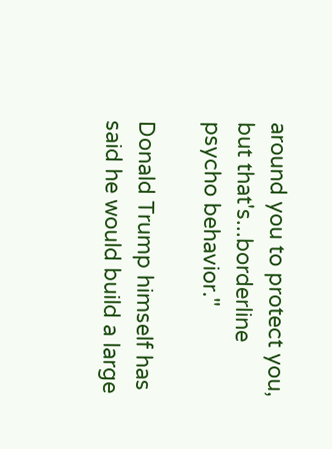around you to protect you, but that's...borderline psycho behavior."

Donald Trump himself has said he would build a large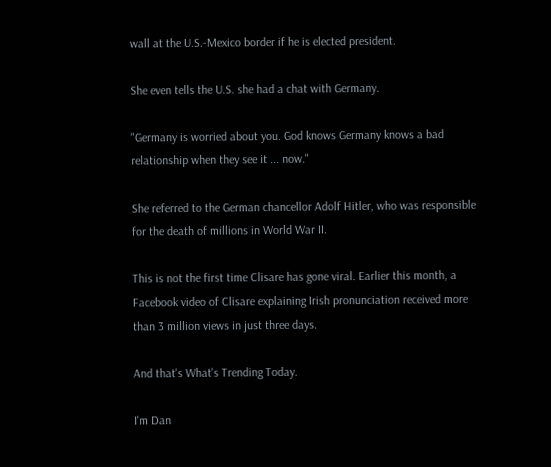wall at the U.S.-Mexico border if he is elected president.

She even tells the U.S. she had a chat with Germany.

"Germany is worried about you. God knows Germany knows a bad relationship when they see it ... now."

She referred to the German chancellor Adolf Hitler, who was responsible for the death of millions in World War II.

This is not the first time Clisare has gone viral. Earlier this month, a Facebook video of Clisare explaining Irish pronunciation received more than 3 million views in just three days.

And that's What's Trending Today.

I'm Dan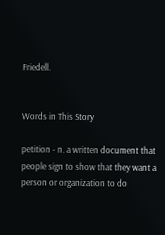Friedell.


Words in This Story

petition - n. a written document that people sign to show that they want a person or organization to do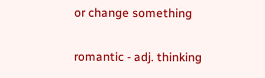or change something

romantic - adj. thinking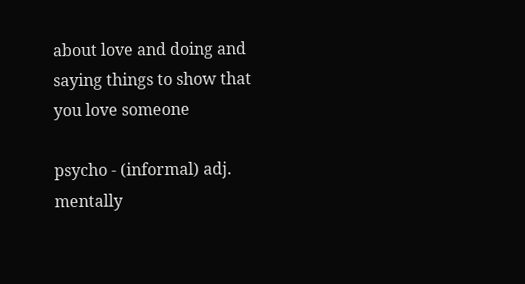about love and doing and saying things to show that you love someone

psycho - (informal) adj. mentally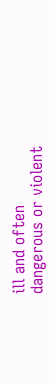ill and often dangerous or violent